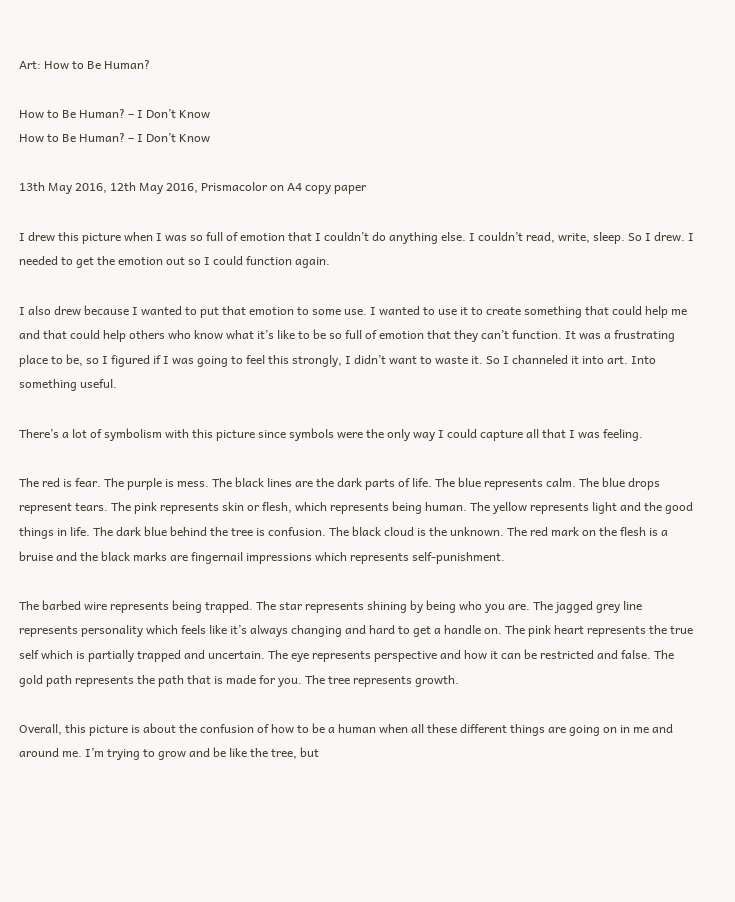Art: How to Be Human?

How to Be Human? – I Don’t Know
How to Be Human? – I Don’t Know

13th May 2016, 12th May 2016, Prismacolor on A4 copy paper

I drew this picture when I was so full of emotion that I couldn’t do anything else. I couldn’t read, write, sleep. So I drew. I needed to get the emotion out so I could function again.

I also drew because I wanted to put that emotion to some use. I wanted to use it to create something that could help me and that could help others who know what it’s like to be so full of emotion that they can’t function. It was a frustrating place to be, so I figured if I was going to feel this strongly, I didn’t want to waste it. So I channeled it into art. Into something useful.

There’s a lot of symbolism with this picture since symbols were the only way I could capture all that I was feeling.

The red is fear. The purple is mess. The black lines are the dark parts of life. The blue represents calm. The blue drops represent tears. The pink represents skin or flesh, which represents being human. The yellow represents light and the good things in life. The dark blue behind the tree is confusion. The black cloud is the unknown. The red mark on the flesh is a bruise and the black marks are fingernail impressions which represents self-punishment.

The barbed wire represents being trapped. The star represents shining by being who you are. The jagged grey line represents personality which feels like it’s always changing and hard to get a handle on. The pink heart represents the true self which is partially trapped and uncertain. The eye represents perspective and how it can be restricted and false. The gold path represents the path that is made for you. The tree represents growth.

Overall, this picture is about the confusion of how to be a human when all these different things are going on in me and around me. I’m trying to grow and be like the tree, but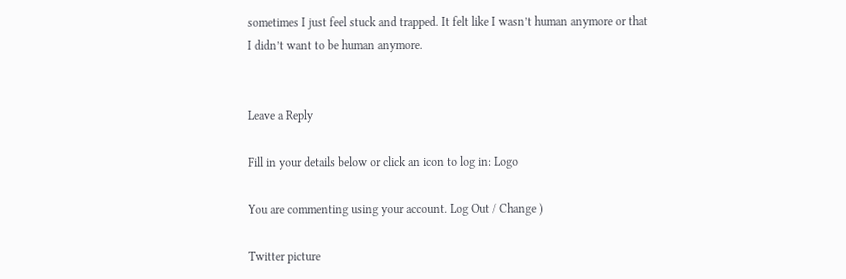sometimes I just feel stuck and trapped. It felt like I wasn’t human anymore or that I didn’t want to be human anymore.


Leave a Reply

Fill in your details below or click an icon to log in: Logo

You are commenting using your account. Log Out / Change )

Twitter picture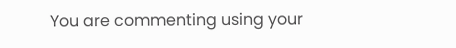You are commenting using your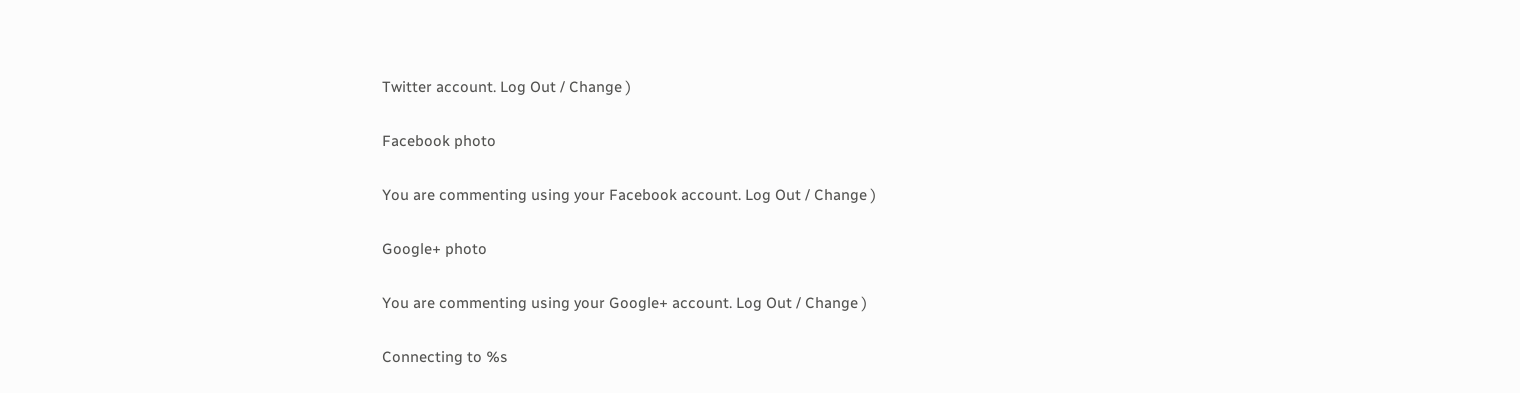Twitter account. Log Out / Change )

Facebook photo

You are commenting using your Facebook account. Log Out / Change )

Google+ photo

You are commenting using your Google+ account. Log Out / Change )

Connecting to %s